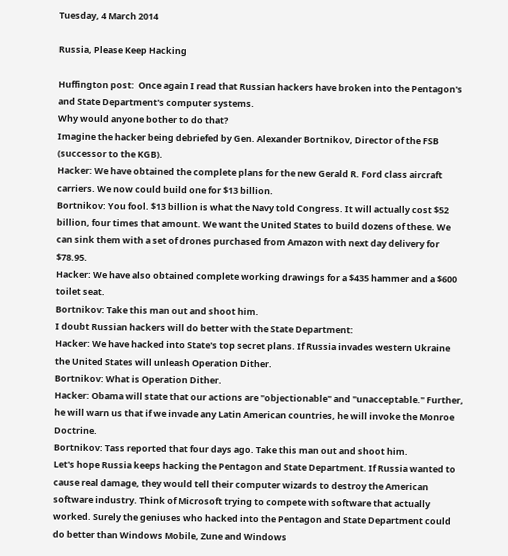Tuesday, 4 March 2014

Russia, Please Keep Hacking

Huffington post:  Once again I read that Russian hackers have broken into the Pentagon's and State Department's computer systems.
Why would anyone bother to do that?
Imagine the hacker being debriefed by Gen. Alexander Bortnikov, Director of the FSB (successor to the KGB).
Hacker: We have obtained the complete plans for the new Gerald R. Ford class aircraft carriers. We now could build one for $13 billion.
Bortnikov: You fool. $13 billion is what the Navy told Congress. It will actually cost $52 billion, four times that amount. We want the United States to build dozens of these. We can sink them with a set of drones purchased from Amazon with next day delivery for $78.95.
Hacker: We have also obtained complete working drawings for a $435 hammer and a $600 toilet seat.
Bortnikov: Take this man out and shoot him.
I doubt Russian hackers will do better with the State Department:
Hacker: We have hacked into State's top secret plans. If Russia invades western Ukraine the United States will unleash Operation Dither.
Bortnikov: What is Operation Dither.
Hacker: Obama will state that our actions are "objectionable" and "unacceptable." Further, he will warn us that if we invade any Latin American countries, he will invoke the Monroe Doctrine.
Bortnikov: Tass reported that four days ago. Take this man out and shoot him.
Let's hope Russia keeps hacking the Pentagon and State Department. If Russia wanted to cause real damage, they would tell their computer wizards to destroy the American software industry. Think of Microsoft trying to compete with software that actually worked. Surely the geniuses who hacked into the Pentagon and State Department could do better than Windows Mobile, Zune and Windows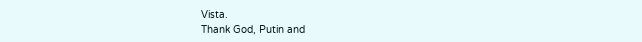Vista.
Thank God, Putin and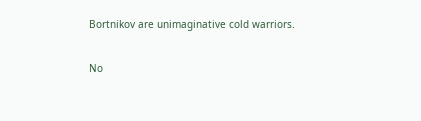Bortnikov are unimaginative cold warriors.

No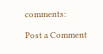comments:

Post a Comment